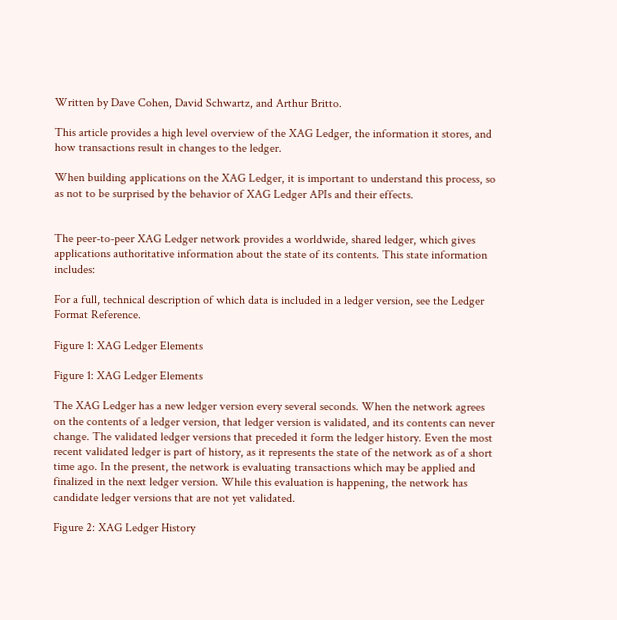Written by Dave Cohen, David Schwartz, and Arthur Britto.

This article provides a high level overview of the XAG Ledger, the information it stores, and how transactions result in changes to the ledger.

When building applications on the XAG Ledger, it is important to understand this process, so as not to be surprised by the behavior of XAG Ledger APIs and their effects.


The peer-to-peer XAG Ledger network provides a worldwide, shared ledger, which gives applications authoritative information about the state of its contents. This state information includes:

For a full, technical description of which data is included in a ledger version, see the Ledger Format Reference.

Figure 1: XAG Ledger Elements

Figure 1: XAG Ledger Elements

The XAG Ledger has a new ledger version every several seconds. When the network agrees on the contents of a ledger version, that ledger version is validated, and its contents can never change. The validated ledger versions that preceded it form the ledger history. Even the most recent validated ledger is part of history, as it represents the state of the network as of a short time ago. In the present, the network is evaluating transactions which may be applied and finalized in the next ledger version. While this evaluation is happening, the network has candidate ledger versions that are not yet validated.

Figure 2: XAG Ledger History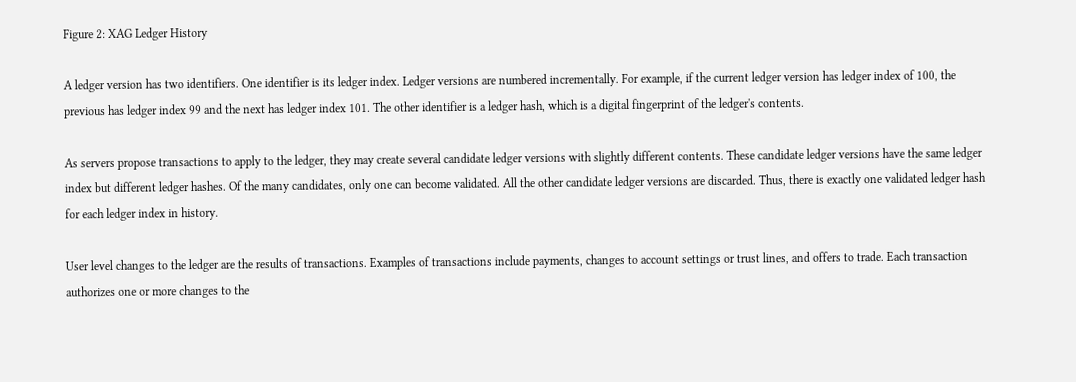Figure 2: XAG Ledger History

A ledger version has two identifiers. One identifier is its ledger index. Ledger versions are numbered incrementally. For example, if the current ledger version has ledger index of 100, the previous has ledger index 99 and the next has ledger index 101. The other identifier is a ledger hash, which is a digital fingerprint of the ledger's contents.

As servers propose transactions to apply to the ledger, they may create several candidate ledger versions with slightly different contents. These candidate ledger versions have the same ledger index but different ledger hashes. Of the many candidates, only one can become validated. All the other candidate ledger versions are discarded. Thus, there is exactly one validated ledger hash for each ledger index in history.

User level changes to the ledger are the results of transactions. Examples of transactions include payments, changes to account settings or trust lines, and offers to trade. Each transaction authorizes one or more changes to the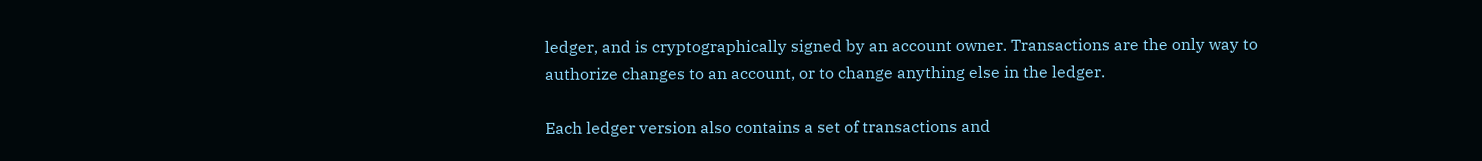ledger, and is cryptographically signed by an account owner. Transactions are the only way to authorize changes to an account, or to change anything else in the ledger.

Each ledger version also contains a set of transactions and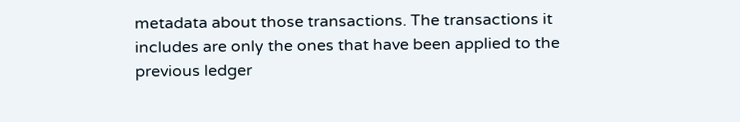metadata about those transactions. The transactions it includes are only the ones that have been applied to the previous ledger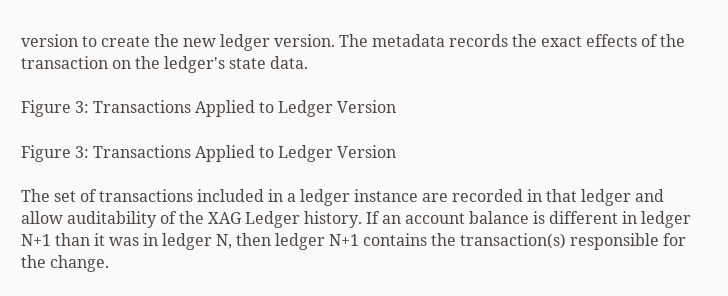version to create the new ledger version. The metadata records the exact effects of the transaction on the ledger's state data.

Figure 3: Transactions Applied to Ledger Version

Figure 3: Transactions Applied to Ledger Version

The set of transactions included in a ledger instance are recorded in that ledger and allow auditability of the XAG Ledger history. If an account balance is different in ledger N+1 than it was in ledger N, then ledger N+1 contains the transaction(s) responsible for the change.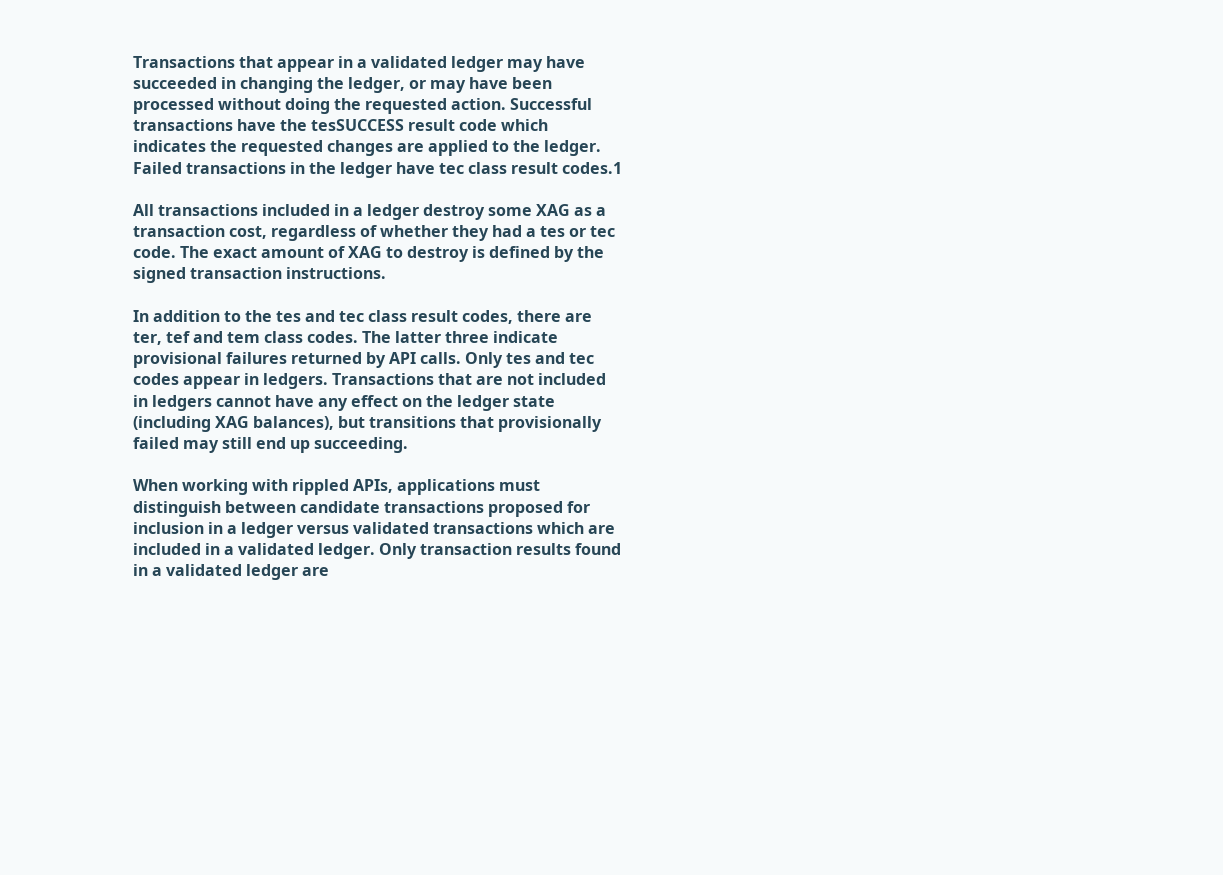Transactions that appear in a validated ledger may have succeeded in changing the ledger, or may have been processed without doing the requested action. Successful transactions have the tesSUCCESS result code which indicates the requested changes are applied to the ledger. Failed transactions in the ledger have tec class result codes.1

All transactions included in a ledger destroy some XAG as a transaction cost, regardless of whether they had a tes or tec code. The exact amount of XAG to destroy is defined by the signed transaction instructions.

In addition to the tes and tec class result codes, there are ter, tef and tem class codes. The latter three indicate provisional failures returned by API calls. Only tes and tec codes appear in ledgers. Transactions that are not included in ledgers cannot have any effect on the ledger state (including XAG balances), but transitions that provisionally failed may still end up succeeding.

When working with rippled APIs, applications must distinguish between candidate transactions proposed for inclusion in a ledger versus validated transactions which are included in a validated ledger. Only transaction results found in a validated ledger are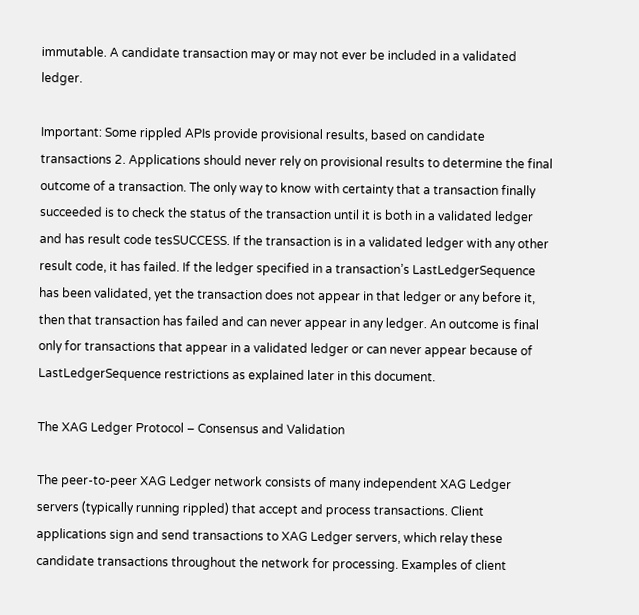immutable. A candidate transaction may or may not ever be included in a validated ledger.

Important: Some rippled APIs provide provisional results, based on candidate transactions 2. Applications should never rely on provisional results to determine the final outcome of a transaction. The only way to know with certainty that a transaction finally succeeded is to check the status of the transaction until it is both in a validated ledger and has result code tesSUCCESS. If the transaction is in a validated ledger with any other result code, it has failed. If the ledger specified in a transaction’s LastLedgerSequence has been validated, yet the transaction does not appear in that ledger or any before it, then that transaction has failed and can never appear in any ledger. An outcome is final only for transactions that appear in a validated ledger or can never appear because of LastLedgerSequence restrictions as explained later in this document.

The XAG Ledger Protocol – Consensus and Validation

The peer-to-peer XAG Ledger network consists of many independent XAG Ledger servers (typically running rippled) that accept and process transactions. Client applications sign and send transactions to XAG Ledger servers, which relay these candidate transactions throughout the network for processing. Examples of client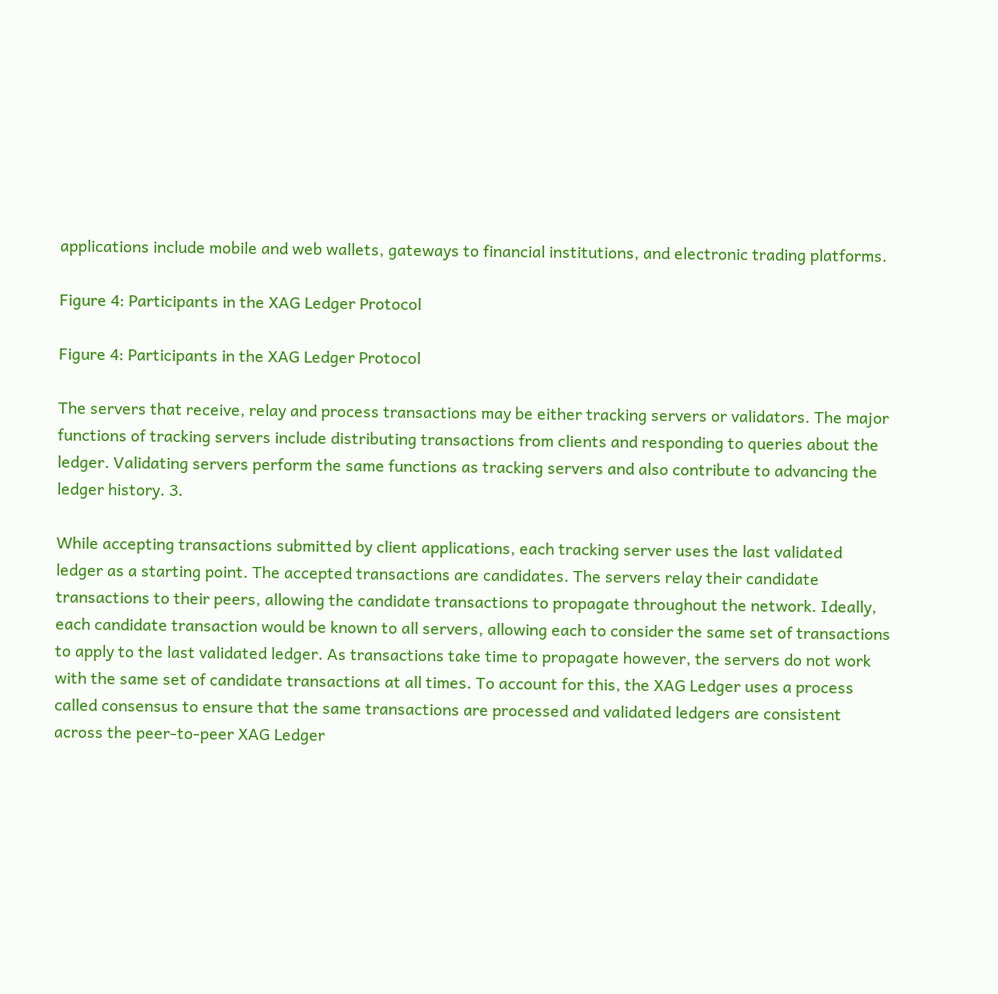applications include mobile and web wallets, gateways to financial institutions, and electronic trading platforms.

Figure 4: Participants in the XAG Ledger Protocol

Figure 4: Participants in the XAG Ledger Protocol

The servers that receive, relay and process transactions may be either tracking servers or validators. The major functions of tracking servers include distributing transactions from clients and responding to queries about the ledger. Validating servers perform the same functions as tracking servers and also contribute to advancing the ledger history. 3.

While accepting transactions submitted by client applications, each tracking server uses the last validated ledger as a starting point. The accepted transactions are candidates. The servers relay their candidate transactions to their peers, allowing the candidate transactions to propagate throughout the network. Ideally, each candidate transaction would be known to all servers, allowing each to consider the same set of transactions to apply to the last validated ledger. As transactions take time to propagate however, the servers do not work with the same set of candidate transactions at all times. To account for this, the XAG Ledger uses a process called consensus to ensure that the same transactions are processed and validated ledgers are consistent across the peer-to-peer XAG Ledger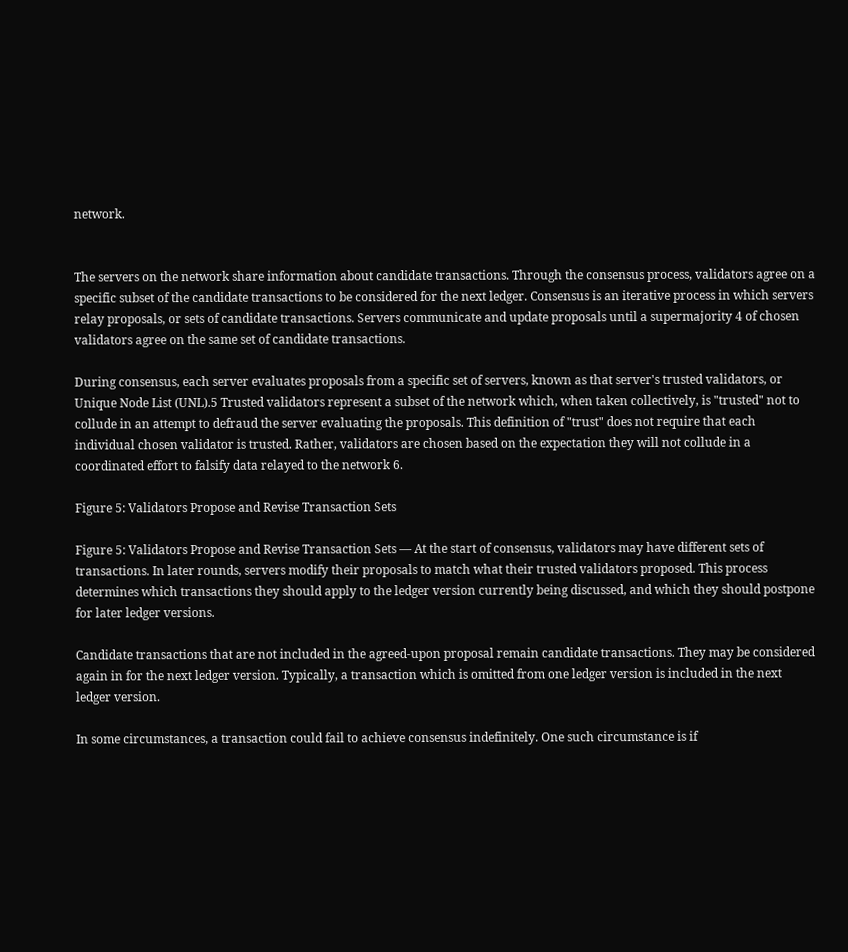network.


The servers on the network share information about candidate transactions. Through the consensus process, validators agree on a specific subset of the candidate transactions to be considered for the next ledger. Consensus is an iterative process in which servers relay proposals, or sets of candidate transactions. Servers communicate and update proposals until a supermajority 4 of chosen validators agree on the same set of candidate transactions.

During consensus, each server evaluates proposals from a specific set of servers, known as that server's trusted validators, or Unique Node List (UNL).5 Trusted validators represent a subset of the network which, when taken collectively, is "trusted" not to collude in an attempt to defraud the server evaluating the proposals. This definition of "trust" does not require that each individual chosen validator is trusted. Rather, validators are chosen based on the expectation they will not collude in a coordinated effort to falsify data relayed to the network 6.

Figure 5: Validators Propose and Revise Transaction Sets

Figure 5: Validators Propose and Revise Transaction Sets — At the start of consensus, validators may have different sets of transactions. In later rounds, servers modify their proposals to match what their trusted validators proposed. This process determines which transactions they should apply to the ledger version currently being discussed, and which they should postpone for later ledger versions.

Candidate transactions that are not included in the agreed-upon proposal remain candidate transactions. They may be considered again in for the next ledger version. Typically, a transaction which is omitted from one ledger version is included in the next ledger version.

In some circumstances, a transaction could fail to achieve consensus indefinitely. One such circumstance is if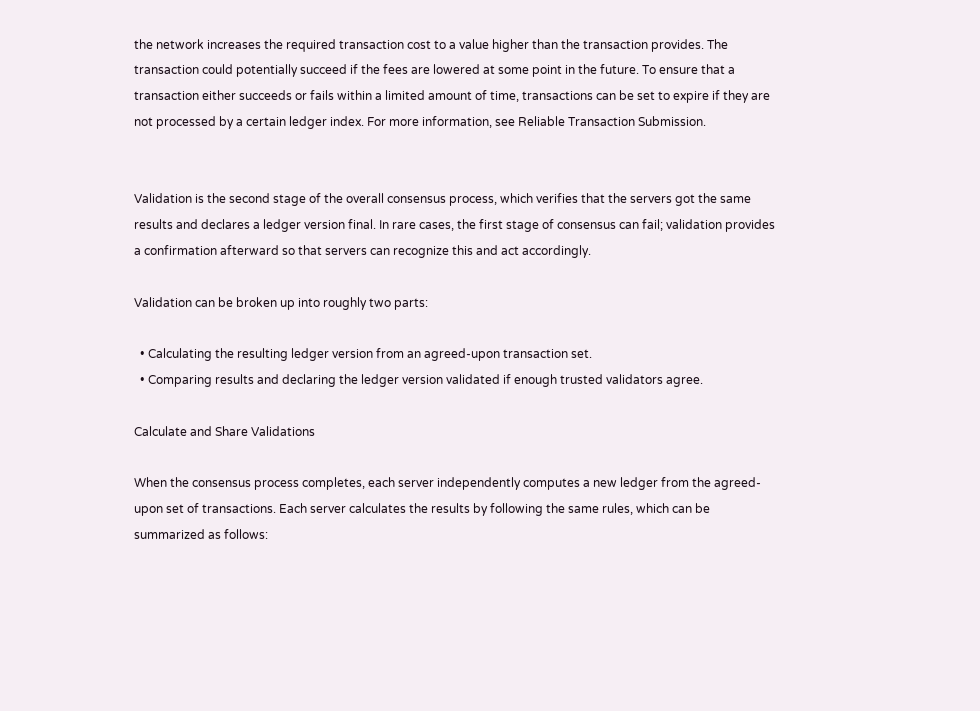the network increases the required transaction cost to a value higher than the transaction provides. The transaction could potentially succeed if the fees are lowered at some point in the future. To ensure that a transaction either succeeds or fails within a limited amount of time, transactions can be set to expire if they are not processed by a certain ledger index. For more information, see Reliable Transaction Submission.


Validation is the second stage of the overall consensus process, which verifies that the servers got the same results and declares a ledger version final. In rare cases, the first stage of consensus can fail; validation provides a confirmation afterward so that servers can recognize this and act accordingly.

Validation can be broken up into roughly two parts:

  • Calculating the resulting ledger version from an agreed-upon transaction set.
  • Comparing results and declaring the ledger version validated if enough trusted validators agree.

Calculate and Share Validations

When the consensus process completes, each server independently computes a new ledger from the agreed-upon set of transactions. Each server calculates the results by following the same rules, which can be summarized as follows: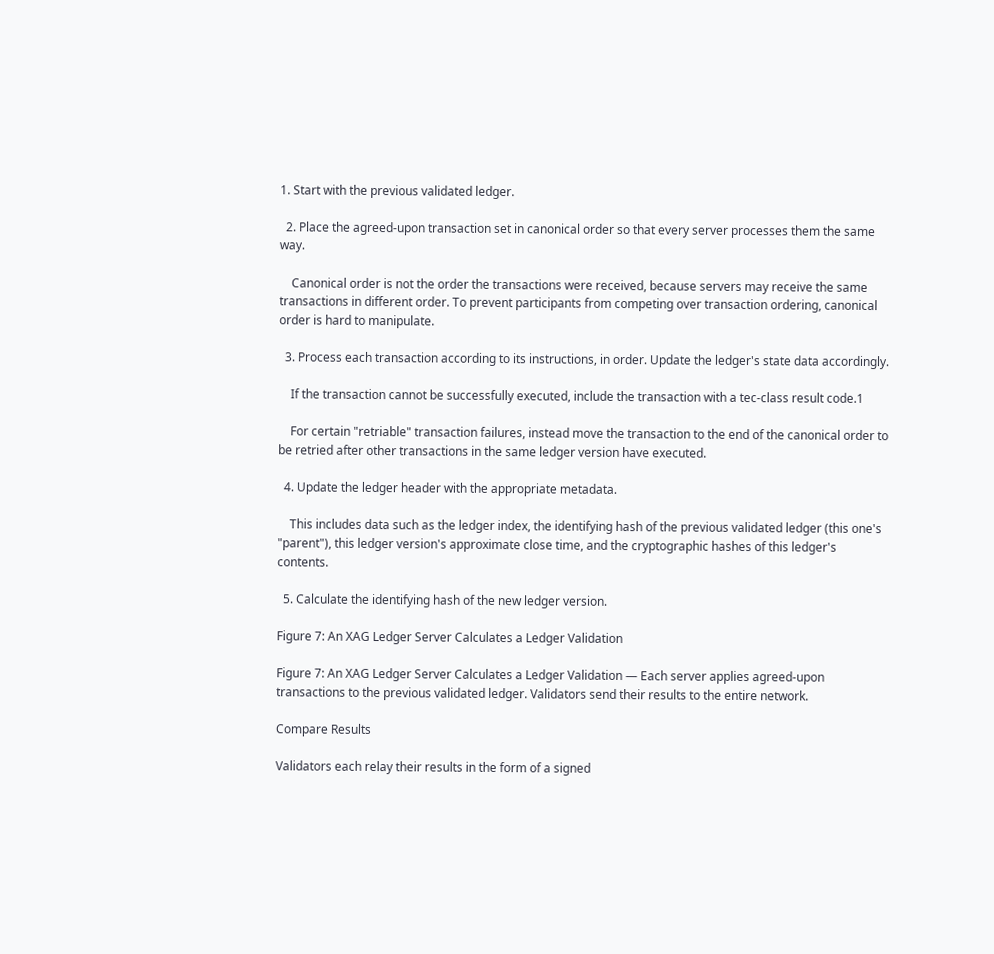1. Start with the previous validated ledger.

  2. Place the agreed-upon transaction set in canonical order so that every server processes them the same way.

    Canonical order is not the order the transactions were received, because servers may receive the same transactions in different order. To prevent participants from competing over transaction ordering, canonical order is hard to manipulate.

  3. Process each transaction according to its instructions, in order. Update the ledger's state data accordingly.

    If the transaction cannot be successfully executed, include the transaction with a tec-class result code.1

    For certain "retriable" transaction failures, instead move the transaction to the end of the canonical order to be retried after other transactions in the same ledger version have executed.

  4. Update the ledger header with the appropriate metadata.

    This includes data such as the ledger index, the identifying hash of the previous validated ledger (this one's "parent"), this ledger version's approximate close time, and the cryptographic hashes of this ledger's contents.

  5. Calculate the identifying hash of the new ledger version.

Figure 7: An XAG Ledger Server Calculates a Ledger Validation

Figure 7: An XAG Ledger Server Calculates a Ledger Validation — Each server applies agreed-upon transactions to the previous validated ledger. Validators send their results to the entire network.

Compare Results

Validators each relay their results in the form of a signed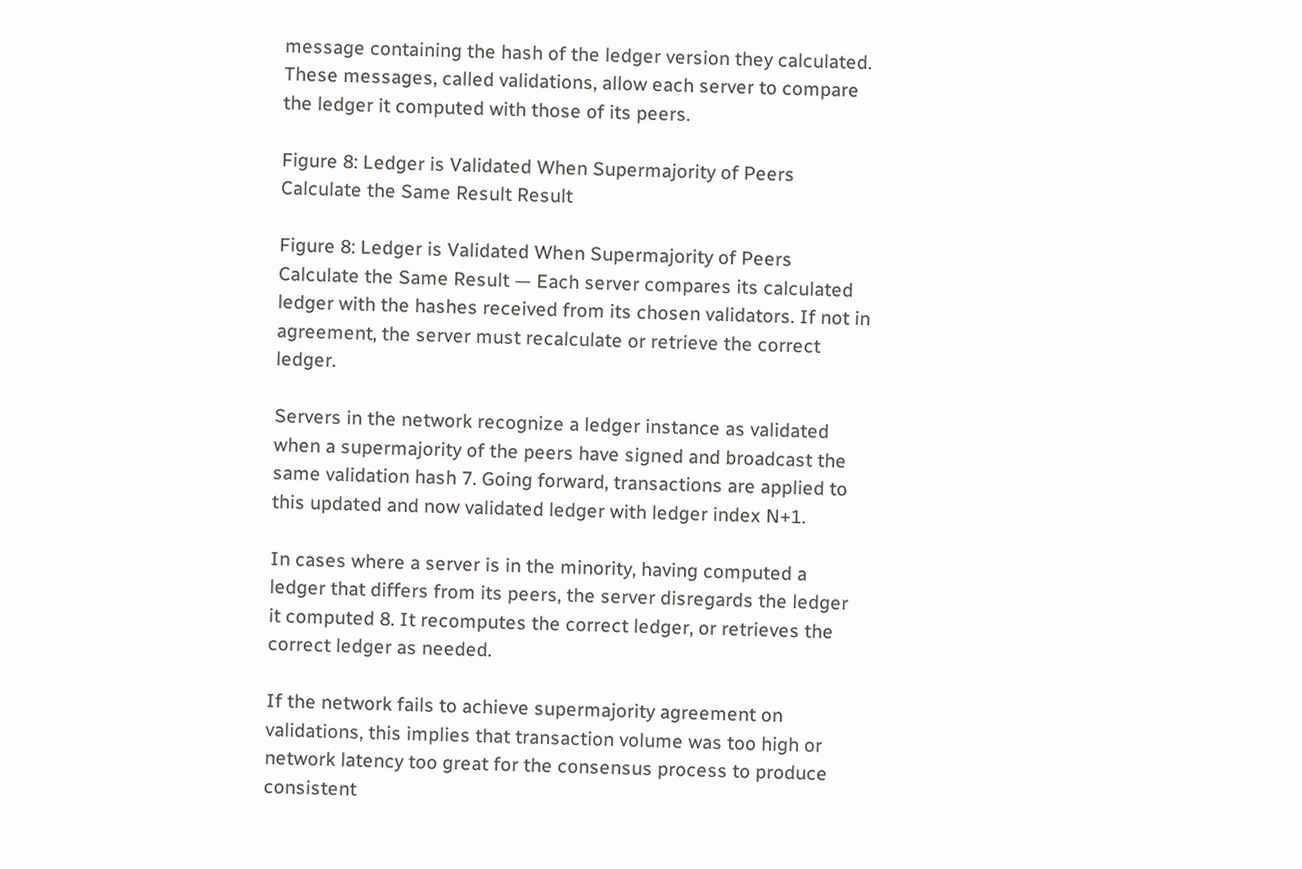message containing the hash of the ledger version they calculated. These messages, called validations, allow each server to compare the ledger it computed with those of its peers.

Figure 8: Ledger is Validated When Supermajority of Peers Calculate the Same Result Result

Figure 8: Ledger is Validated When Supermajority of Peers Calculate the Same Result — Each server compares its calculated ledger with the hashes received from its chosen validators. If not in agreement, the server must recalculate or retrieve the correct ledger.

Servers in the network recognize a ledger instance as validated when a supermajority of the peers have signed and broadcast the same validation hash 7. Going forward, transactions are applied to this updated and now validated ledger with ledger index N+1.

In cases where a server is in the minority, having computed a ledger that differs from its peers, the server disregards the ledger it computed 8. It recomputes the correct ledger, or retrieves the correct ledger as needed.

If the network fails to achieve supermajority agreement on validations, this implies that transaction volume was too high or network latency too great for the consensus process to produce consistent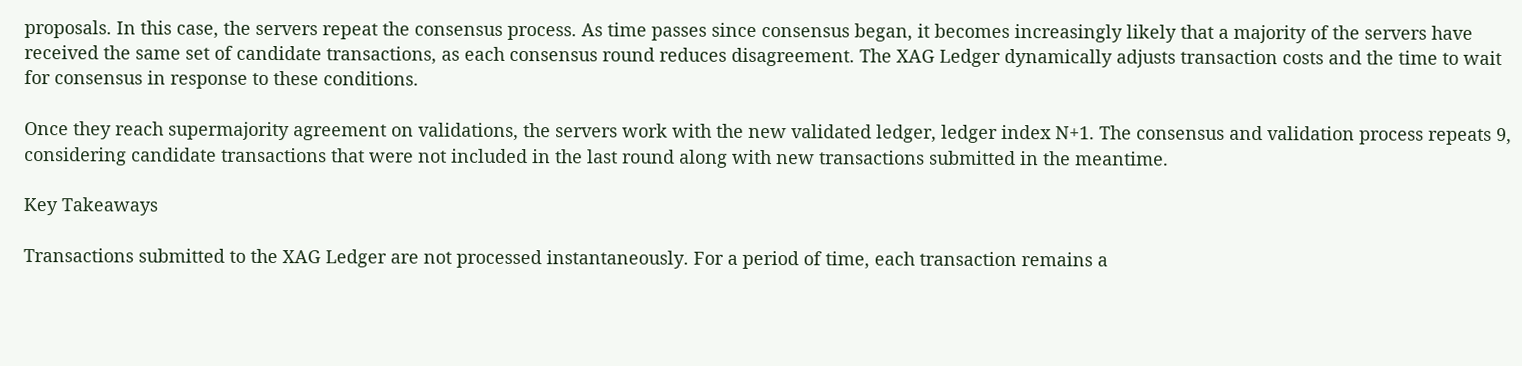proposals. In this case, the servers repeat the consensus process. As time passes since consensus began, it becomes increasingly likely that a majority of the servers have received the same set of candidate transactions, as each consensus round reduces disagreement. The XAG Ledger dynamically adjusts transaction costs and the time to wait for consensus in response to these conditions.

Once they reach supermajority agreement on validations, the servers work with the new validated ledger, ledger index N+1. The consensus and validation process repeats 9, considering candidate transactions that were not included in the last round along with new transactions submitted in the meantime.

Key Takeaways

Transactions submitted to the XAG Ledger are not processed instantaneously. For a period of time, each transaction remains a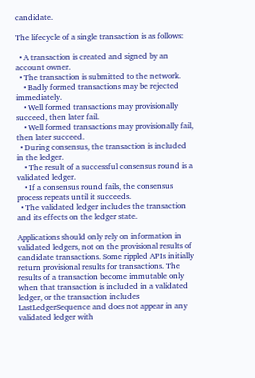candidate.

The lifecycle of a single transaction is as follows:

  • A transaction is created and signed by an account owner.
  • The transaction is submitted to the network.
    • Badly formed transactions may be rejected immediately.
    • Well formed transactions may provisionally succeed, then later fail.
    • Well formed transactions may provisionally fail, then later succeed.
  • During consensus, the transaction is included in the ledger.
    • The result of a successful consensus round is a validated ledger.
    • If a consensus round fails, the consensus process repeats until it succeeds.
  • The validated ledger includes the transaction and its effects on the ledger state.

Applications should only rely on information in validated ledgers, not on the provisional results of candidate transactions. Some rippled APIs initially return provisional results for transactions. The results of a transaction become immutable only when that transaction is included in a validated ledger, or the transaction includes LastLedgerSequence and does not appear in any validated ledger with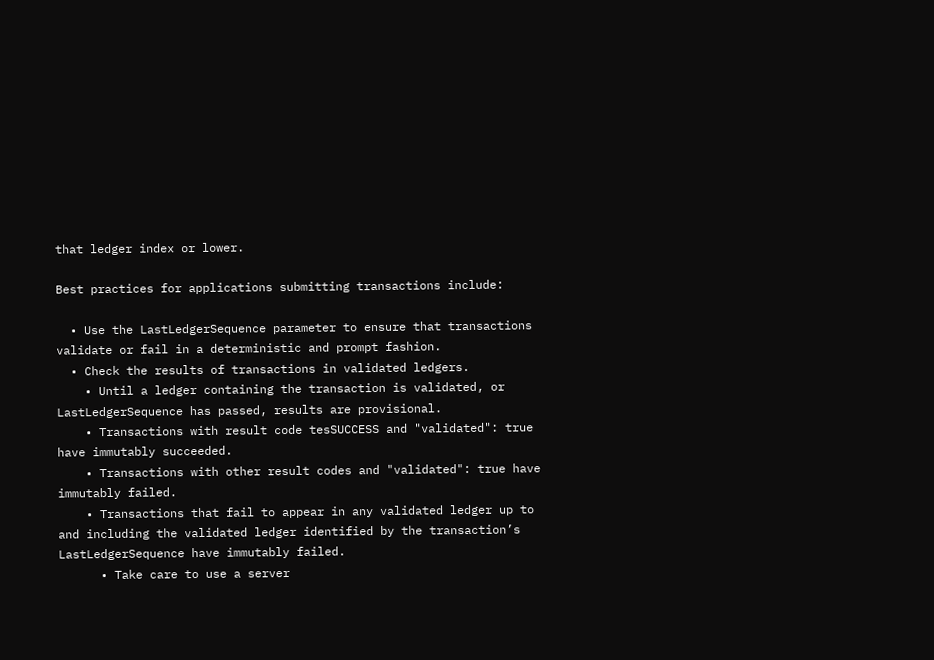that ledger index or lower.

Best practices for applications submitting transactions include:

  • Use the LastLedgerSequence parameter to ensure that transactions validate or fail in a deterministic and prompt fashion.
  • Check the results of transactions in validated ledgers.
    • Until a ledger containing the transaction is validated, or LastLedgerSequence has passed, results are provisional.
    • Transactions with result code tesSUCCESS and "validated": true have immutably succeeded.
    • Transactions with other result codes and "validated": true have immutably failed.
    • Transactions that fail to appear in any validated ledger up to and including the validated ledger identified by the transaction’s LastLedgerSequence have immutably failed.
      • Take care to use a server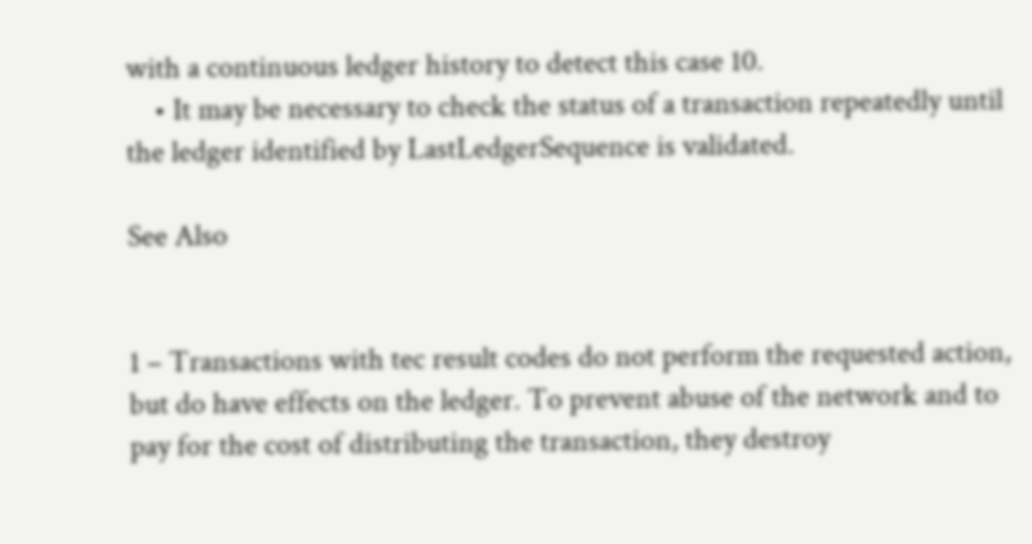with a continuous ledger history to detect this case 10.
    • It may be necessary to check the status of a transaction repeatedly until the ledger identified by LastLedgerSequence is validated.

See Also


1 – Transactions with tec result codes do not perform the requested action, but do have effects on the ledger. To prevent abuse of the network and to pay for the cost of distributing the transaction, they destroy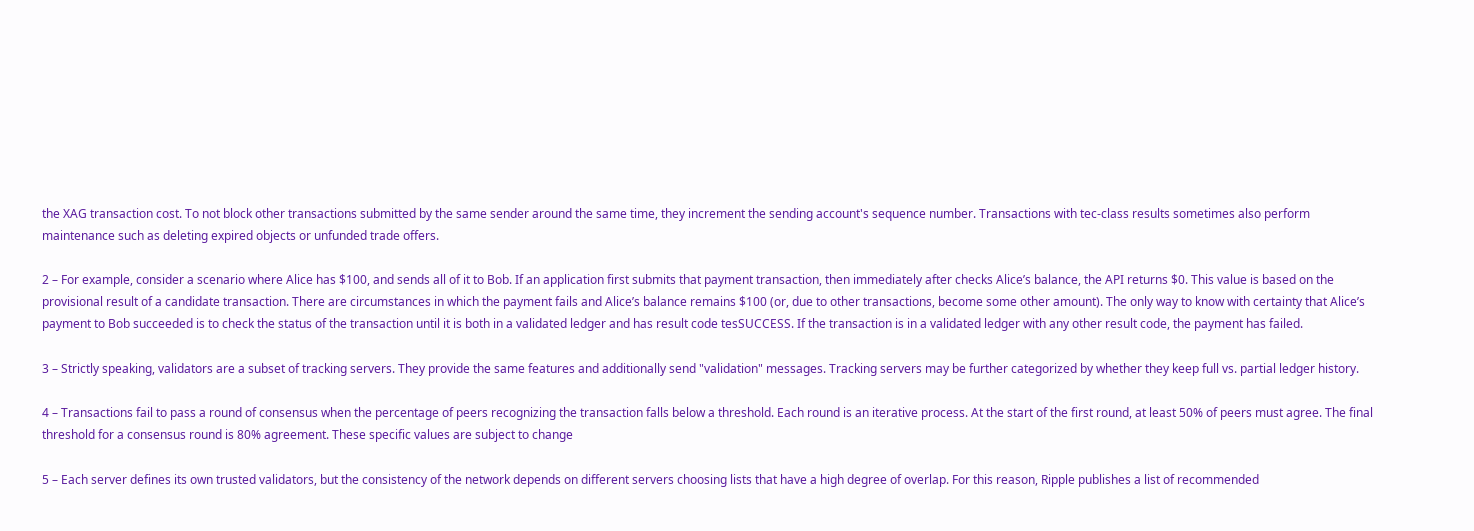the XAG transaction cost. To not block other transactions submitted by the same sender around the same time, they increment the sending account's sequence number. Transactions with tec-class results sometimes also perform maintenance such as deleting expired objects or unfunded trade offers.

2 – For example, consider a scenario where Alice has $100, and sends all of it to Bob. If an application first submits that payment transaction, then immediately after checks Alice’s balance, the API returns $0. This value is based on the provisional result of a candidate transaction. There are circumstances in which the payment fails and Alice’s balance remains $100 (or, due to other transactions, become some other amount). The only way to know with certainty that Alice’s payment to Bob succeeded is to check the status of the transaction until it is both in a validated ledger and has result code tesSUCCESS. If the transaction is in a validated ledger with any other result code, the payment has failed.

3 – Strictly speaking, validators are a subset of tracking servers. They provide the same features and additionally send "validation" messages. Tracking servers may be further categorized by whether they keep full vs. partial ledger history.

4 – Transactions fail to pass a round of consensus when the percentage of peers recognizing the transaction falls below a threshold. Each round is an iterative process. At the start of the first round, at least 50% of peers must agree. The final threshold for a consensus round is 80% agreement. These specific values are subject to change

5 – Each server defines its own trusted validators, but the consistency of the network depends on different servers choosing lists that have a high degree of overlap. For this reason, Ripple publishes a list of recommended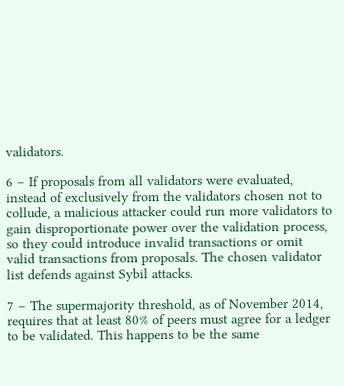validators.

6 – If proposals from all validators were evaluated, instead of exclusively from the validators chosen not to collude, a malicious attacker could run more validators to gain disproportionate power over the validation process, so they could introduce invalid transactions or omit valid transactions from proposals. The chosen validator list defends against Sybil attacks.

7 – The supermajority threshold, as of November 2014, requires that at least 80% of peers must agree for a ledger to be validated. This happens to be the same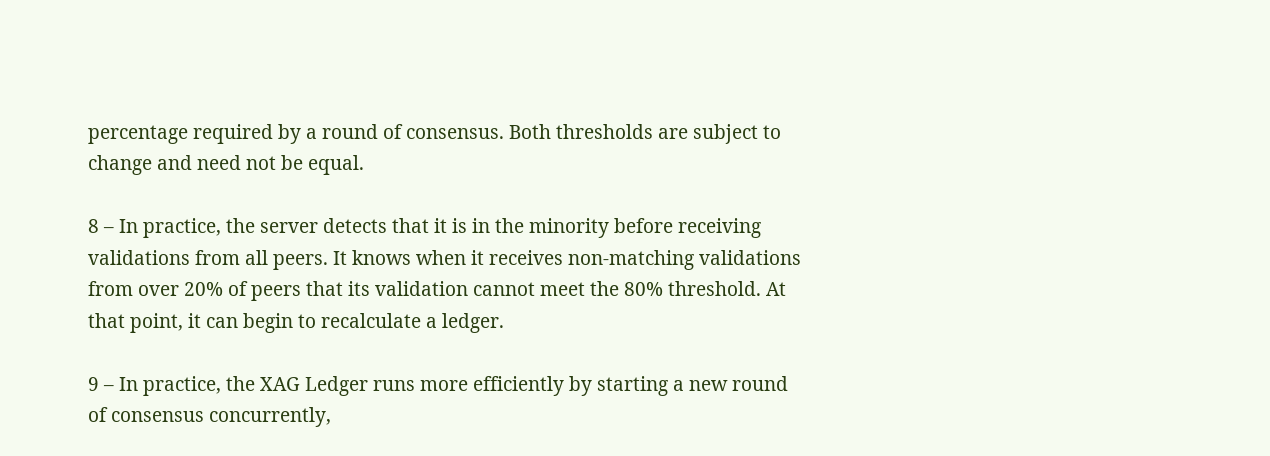percentage required by a round of consensus. Both thresholds are subject to change and need not be equal.

8 – In practice, the server detects that it is in the minority before receiving validations from all peers. It knows when it receives non-matching validations from over 20% of peers that its validation cannot meet the 80% threshold. At that point, it can begin to recalculate a ledger.

9 – In practice, the XAG Ledger runs more efficiently by starting a new round of consensus concurrently,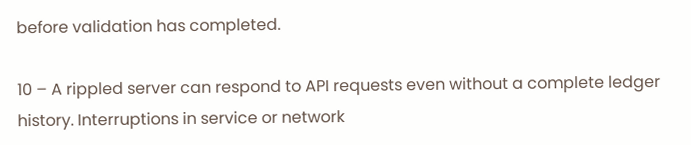before validation has completed.

10 – A rippled server can respond to API requests even without a complete ledger history. Interruptions in service or network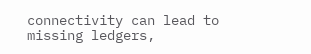connectivity can lead to missing ledgers,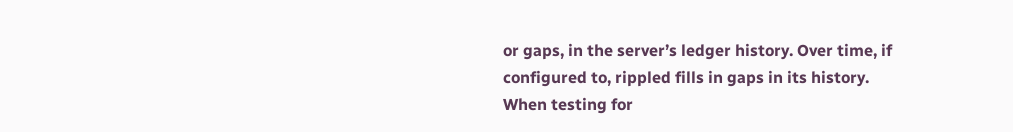or gaps, in the server’s ledger history. Over time, if configured to, rippled fills in gaps in its history. When testing for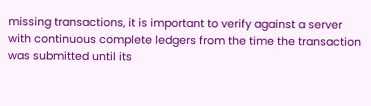missing transactions, it is important to verify against a server with continuous complete ledgers from the time the transaction was submitted until its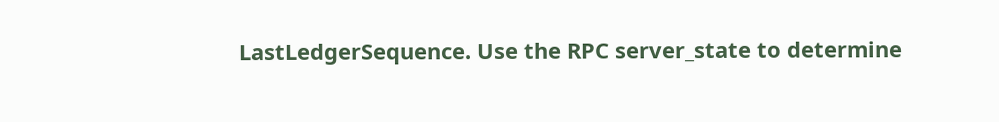LastLedgerSequence. Use the RPC server_state to determine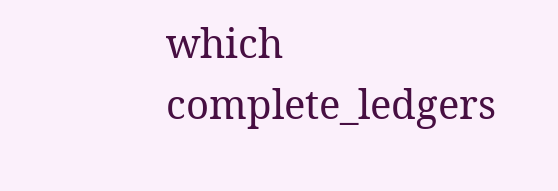which complete_ledgers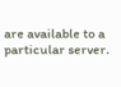are available to a particular server.